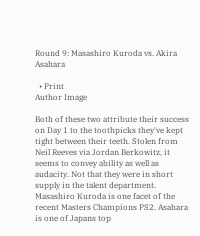Round 9: Masashiro Kuroda vs. Akira Asahara

  • Print
Author Image

Both of these two attribute their success on Day 1 to the toothpicks they've kept tight between their teeth. Stolen from Neil Reeves via Jordan Berkowitz, it seems to convey ability as well as audacity. Not that they were in short supply in the talent department. Masashiro Kuroda is one facet of the recent Masters Champions PS2. Asahara is one of Japans top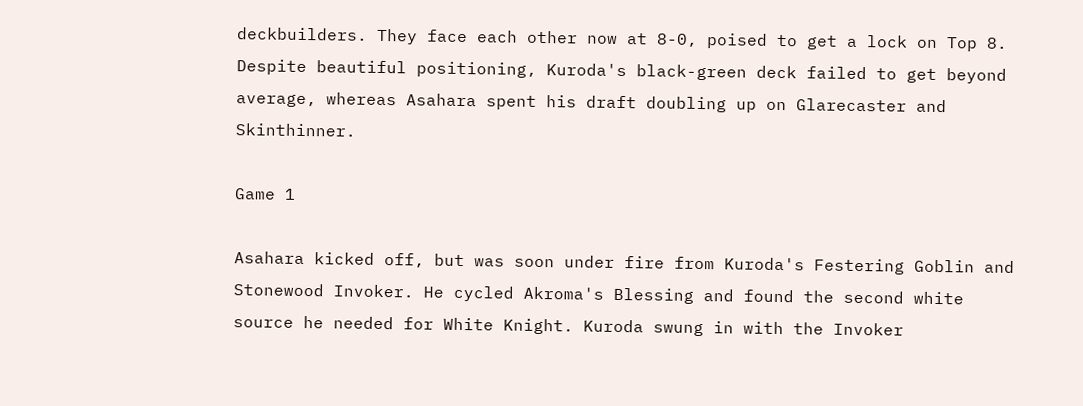deckbuilders. They face each other now at 8-0, poised to get a lock on Top 8. Despite beautiful positioning, Kuroda's black-green deck failed to get beyond average, whereas Asahara spent his draft doubling up on Glarecaster and Skinthinner.

Game 1

Asahara kicked off, but was soon under fire from Kuroda's Festering Goblin and Stonewood Invoker. He cycled Akroma's Blessing and found the second white source he needed for White Knight. Kuroda swung in with the Invoker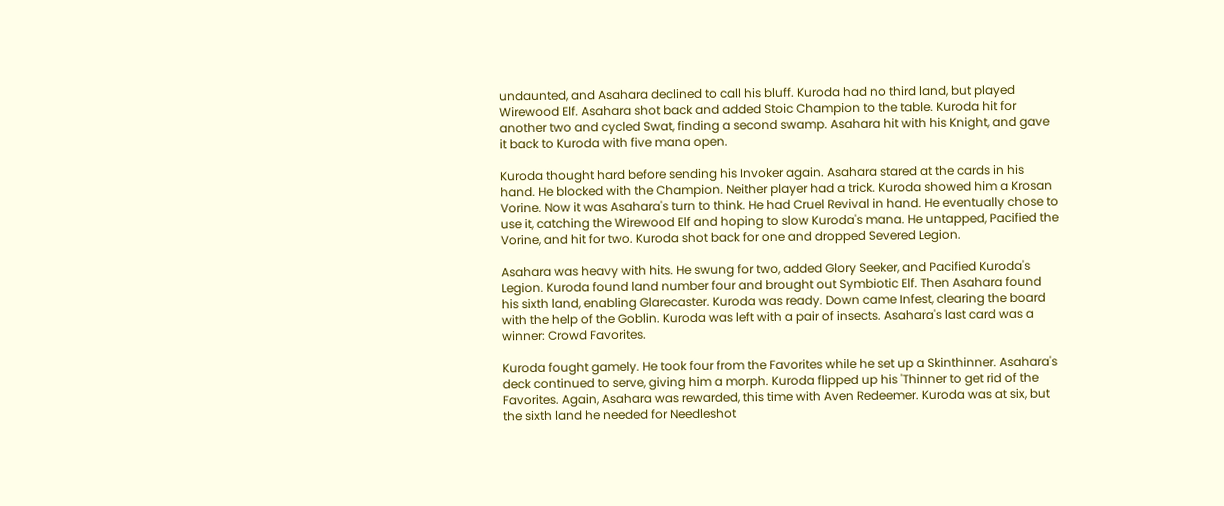undaunted, and Asahara declined to call his bluff. Kuroda had no third land, but played Wirewood Elf. Asahara shot back and added Stoic Champion to the table. Kuroda hit for another two and cycled Swat, finding a second swamp. Asahara hit with his Knight, and gave it back to Kuroda with five mana open.

Kuroda thought hard before sending his Invoker again. Asahara stared at the cards in his hand. He blocked with the Champion. Neither player had a trick. Kuroda showed him a Krosan Vorine. Now it was Asahara's turn to think. He had Cruel Revival in hand. He eventually chose to use it, catching the Wirewood Elf and hoping to slow Kuroda's mana. He untapped, Pacified the Vorine, and hit for two. Kuroda shot back for one and dropped Severed Legion.

Asahara was heavy with hits. He swung for two, added Glory Seeker, and Pacified Kuroda's Legion. Kuroda found land number four and brought out Symbiotic Elf. Then Asahara found his sixth land, enabling Glarecaster. Kuroda was ready. Down came Infest, clearing the board with the help of the Goblin. Kuroda was left with a pair of insects. Asahara's last card was a winner: Crowd Favorites.

Kuroda fought gamely. He took four from the Favorites while he set up a Skinthinner. Asahara's deck continued to serve, giving him a morph. Kuroda flipped up his 'Thinner to get rid of the Favorites. Again, Asahara was rewarded, this time with Aven Redeemer. Kuroda was at six, but the sixth land he needed for Needleshot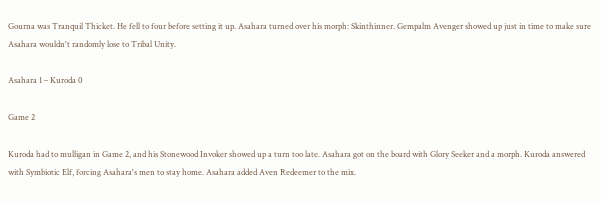Gourna was Tranquil Thicket. He fell to four before setting it up. Asahara turned over his morph: Skinthinner. Gempalm Avenger showed up just in time to make sure Asahara wouldn't randomly lose to Tribal Unity.

Asahara 1 – Kuroda 0

Game 2

Kuroda had to mulligan in Game 2, and his Stonewood Invoker showed up a turn too late. Asahara got on the board with Glory Seeker and a morph. Kuroda answered with Symbiotic Elf, forcing Asahara's men to stay home. Asahara added Aven Redeemer to the mix.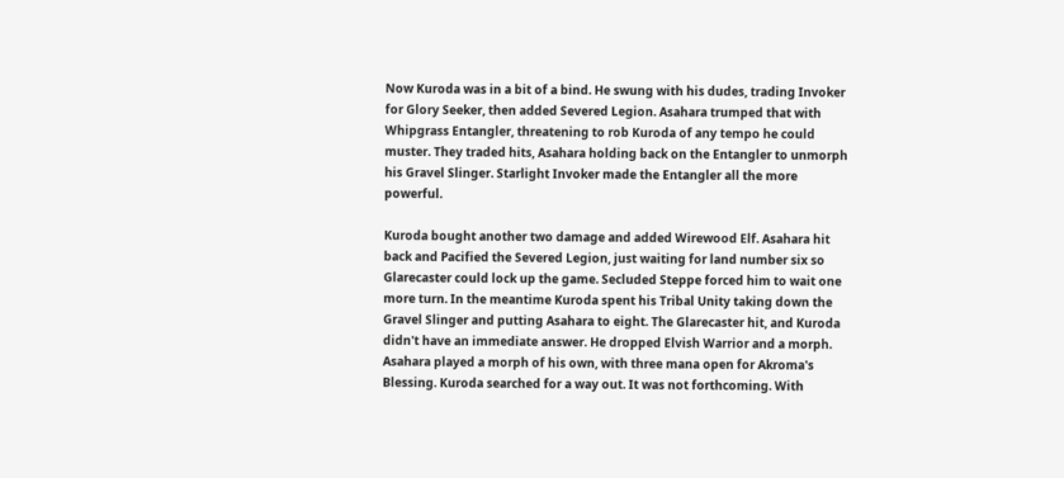Now Kuroda was in a bit of a bind. He swung with his dudes, trading Invoker for Glory Seeker, then added Severed Legion. Asahara trumped that with Whipgrass Entangler, threatening to rob Kuroda of any tempo he could muster. They traded hits, Asahara holding back on the Entangler to unmorph his Gravel Slinger. Starlight Invoker made the Entangler all the more powerful.

Kuroda bought another two damage and added Wirewood Elf. Asahara hit back and Pacified the Severed Legion, just waiting for land number six so Glarecaster could lock up the game. Secluded Steppe forced him to wait one more turn. In the meantime Kuroda spent his Tribal Unity taking down the Gravel Slinger and putting Asahara to eight. The Glarecaster hit, and Kuroda didn't have an immediate answer. He dropped Elvish Warrior and a morph. Asahara played a morph of his own, with three mana open for Akroma's Blessing. Kuroda searched for a way out. It was not forthcoming. With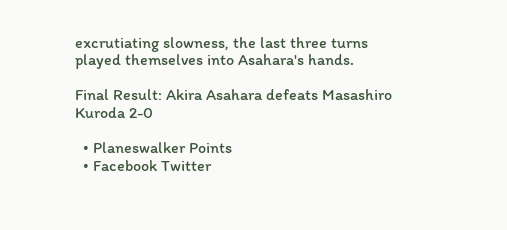excrutiating slowness, the last three turns played themselves into Asahara's hands.

Final Result: Akira Asahara defeats Masashiro Kuroda 2-0

  • Planeswalker Points
  • Facebook Twitter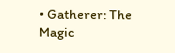• Gatherer: The Magic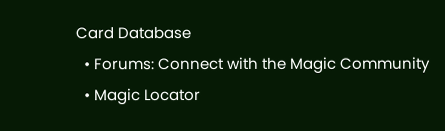Card Database
  • Forums: Connect with the Magic Community
  • Magic Locator